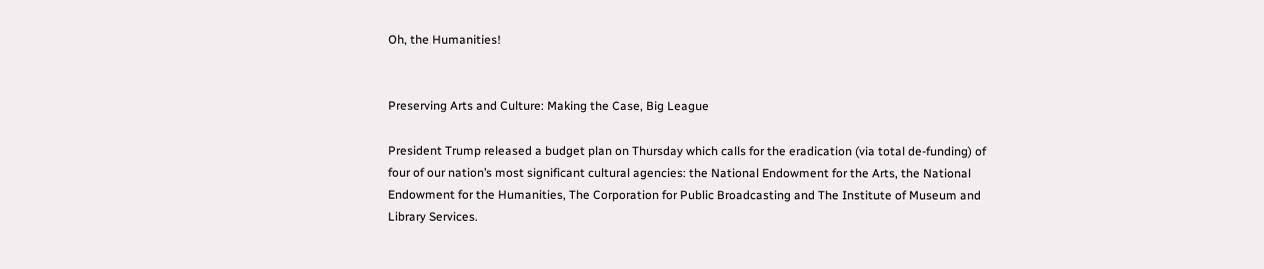Oh, the Humanities!


Preserving Arts and Culture: Making the Case, Big League

President Trump released a budget plan on Thursday which calls for the eradication (via total de-funding) of four of our nation’s most significant cultural agencies: the National Endowment for the Arts, the National Endowment for the Humanities, The Corporation for Public Broadcasting and The Institute of Museum and Library Services.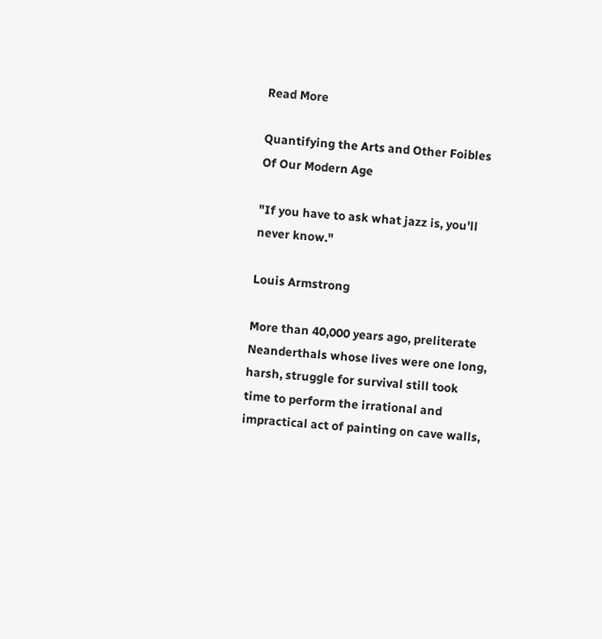Read More

Quantifying the Arts and Other Foibles Of Our Modern Age

"If you have to ask what jazz is, you'll never know."

Louis Armstrong

More than 40,000 years ago, preliterate Neanderthals whose lives were one long, harsh, struggle for survival still took time to perform the irrational and impractical act of painting on cave walls,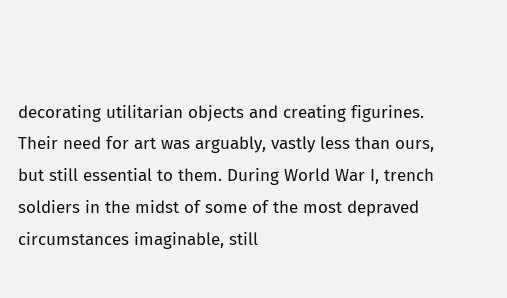decorating utilitarian objects and creating figurines. Their need for art was arguably, vastly less than ours, but still essential to them. During World War I, trench soldiers in the midst of some of the most depraved circumstances imaginable, still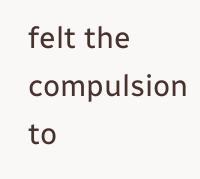felt the compulsion to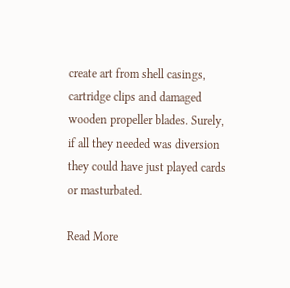create art from shell casings, cartridge clips and damaged wooden propeller blades. Surely, if all they needed was diversion they could have just played cards or masturbated.

Read More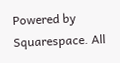Powered by Squarespace. All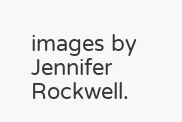images by Jennifer Rockwell.